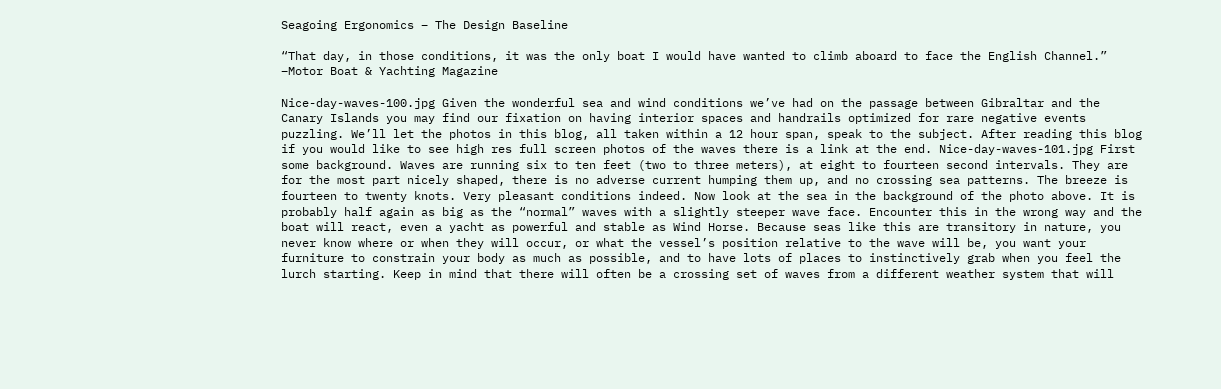Seagoing Ergonomics – The Design Baseline

“That day, in those conditions, it was the only boat I would have wanted to climb aboard to face the English Channel.”
–Motor Boat & Yachting Magazine

Nice-day-waves-100.jpg Given the wonderful sea and wind conditions we’ve had on the passage between Gibraltar and the Canary Islands you may find our fixation on having interior spaces and handrails optimized for rare negative events puzzling. We’ll let the photos in this blog, all taken within a 12 hour span, speak to the subject. After reading this blog if you would like to see high res full screen photos of the waves there is a link at the end. Nice-day-waves-101.jpg First some background. Waves are running six to ten feet (two to three meters), at eight to fourteen second intervals. They are for the most part nicely shaped, there is no adverse current humping them up, and no crossing sea patterns. The breeze is fourteen to twenty knots. Very pleasant conditions indeed. Now look at the sea in the background of the photo above. It is probably half again as big as the “normal” waves with a slightly steeper wave face. Encounter this in the wrong way and the boat will react, even a yacht as powerful and stable as Wind Horse. Because seas like this are transitory in nature, you never know where or when they will occur, or what the vessel’s position relative to the wave will be, you want your furniture to constrain your body as much as possible, and to have lots of places to instinctively grab when you feel the lurch starting. Keep in mind that there will often be a crossing set of waves from a different weather system that will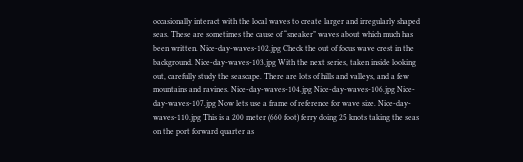occasionally interact with the local waves to create larger and irregularly shaped seas. These are sometimes the cause of “sneaker” waves about which much has been written. Nice-day-waves-102.jpg Check the out of focus wave crest in the background. Nice-day-waves-103.jpg With the next series, taken inside looking out, carefully study the seascape. There are lots of hills and valleys, and a few mountains and ravines. Nice-day-waves-104.jpg Nice-day-waves-106.jpg Nice-day-waves-107.jpg Now lets use a frame of reference for wave size. Nice-day-waves-110.jpg This is a 200 meter (660 foot) ferry doing 25 knots taking the seas on the port forward quarter as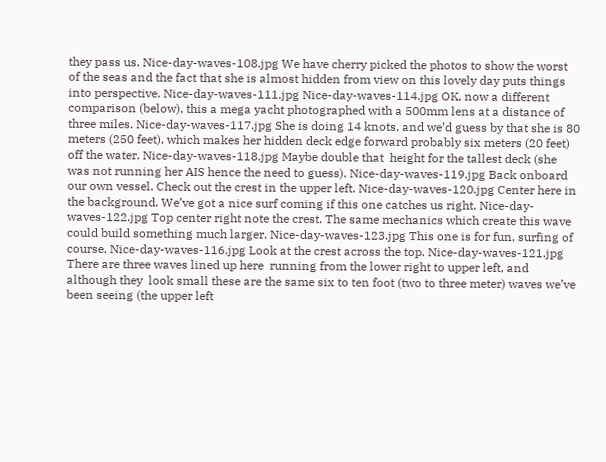they pass us. Nice-day-waves-108.jpg We have cherry picked the photos to show the worst of the seas and the fact that she is almost hidden from view on this lovely day puts things into perspective. Nice-day-waves-111.jpg Nice-day-waves-114.jpg OK, now a different comparison (below), this a mega yacht photographed with a 500mm lens at a distance of three miles. Nice-day-waves-117.jpg She is doing 14 knots, and we’d guess by that she is 80 meters (250 feet), which makes her hidden deck edge forward probably six meters (20 feet) off the water. Nice-day-waves-118.jpg Maybe double that  height for the tallest deck (she was not running her AIS hence the need to guess). Nice-day-waves-119.jpg Back onboard our own vessel. Check out the crest in the upper left. Nice-day-waves-120.jpg Center here in the background. We’ve got a nice surf coming if this one catches us right. Nice-day-waves-122.jpg Top center right note the crest. The same mechanics which create this wave could build something much larger. Nice-day-waves-123.jpg This one is for fun, surfing of course. Nice-day-waves-116.jpg Look at the crest across the top. Nice-day-waves-121.jpg There are three waves lined up here  running from the lower right to upper left, and although they  look small these are the same six to ten foot (two to three meter) waves we’ve been seeing (the upper left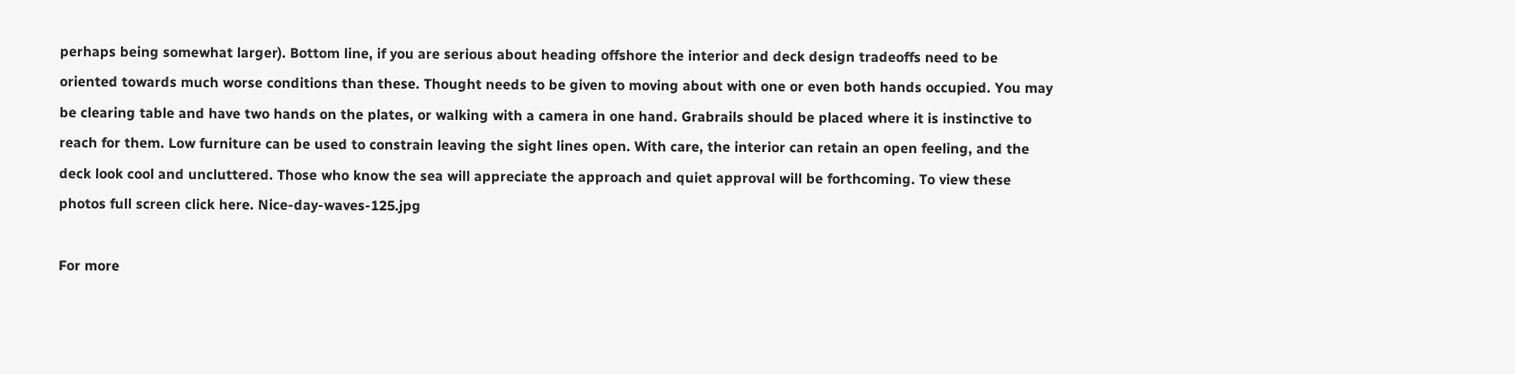perhaps being somewhat larger). Bottom line, if you are serious about heading offshore the interior and deck design tradeoffs need to be oriented towards much worse conditions than these. Thought needs to be given to moving about with one or even both hands occupied. You may be clearing table and have two hands on the plates, or walking with a camera in one hand. Grabrails should be placed where it is instinctive to reach for them. Low furniture can be used to constrain leaving the sight lines open. With care, the interior can retain an open feeling, and the deck look cool and uncluttered. Those who know the sea will appreciate the approach and quiet approval will be forthcoming. To view these photos full screen click here. Nice-day-waves-125.jpg

For more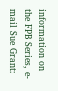information on the FPB Series, e-mail Sue Grant: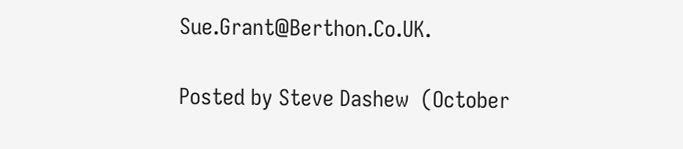Sue.Grant@Berthon.Co.UK.

Posted by Steve Dashew  (October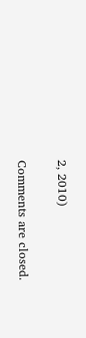2, 2010)

Comments are closed.